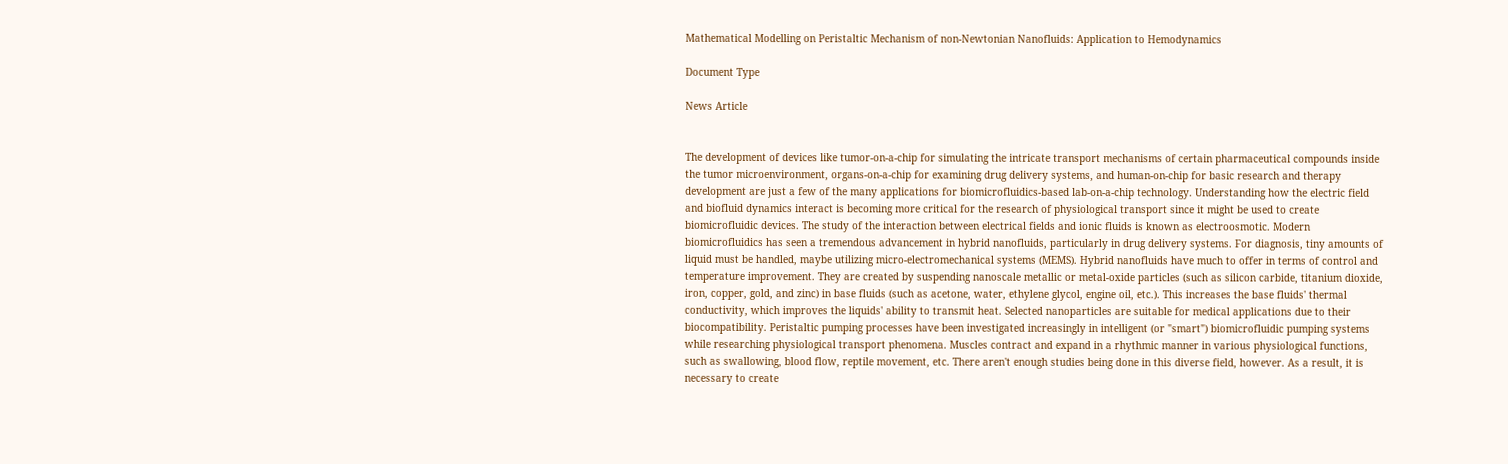Mathematical Modelling on Peristaltic Mechanism of non-Newtonian Nanofluids: Application to Hemodynamics

Document Type

News Article


The development of devices like tumor-on-a-chip for simulating the intricate transport mechanisms of certain pharmaceutical compounds inside the tumor microenvironment, organs-on-a-chip for examining drug delivery systems, and human-on-chip for basic research and therapy development are just a few of the many applications for biomicrofluidics-based lab-on-a-chip technology. Understanding how the electric field and biofluid dynamics interact is becoming more critical for the research of physiological transport since it might be used to create biomicrofluidic devices. The study of the interaction between electrical fields and ionic fluids is known as electroosmotic. Modern biomicrofluidics has seen a tremendous advancement in hybrid nanofluids, particularly in drug delivery systems. For diagnosis, tiny amounts of liquid must be handled, maybe utilizing micro-electromechanical systems (MEMS). Hybrid nanofluids have much to offer in terms of control and temperature improvement. They are created by suspending nanoscale metallic or metal-oxide particles (such as silicon carbide, titanium dioxide, iron, copper, gold, and zinc) in base fluids (such as acetone, water, ethylene glycol, engine oil, etc.). This increases the base fluids' thermal conductivity, which improves the liquids' ability to transmit heat. Selected nanoparticles are suitable for medical applications due to their biocompatibility. Peristaltic pumping processes have been investigated increasingly in intelligent (or "smart") biomicrofluidic pumping systems while researching physiological transport phenomena. Muscles contract and expand in a rhythmic manner in various physiological functions, such as swallowing, blood flow, reptile movement, etc. There aren't enough studies being done in this diverse field, however. As a result, it is necessary to create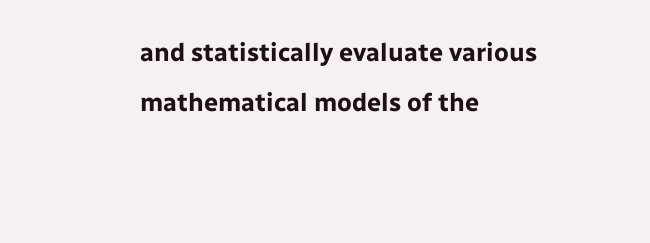and statistically evaluate various mathematical models of the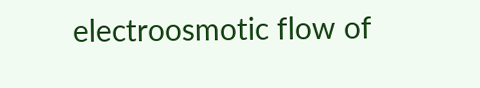electroosmotic flow of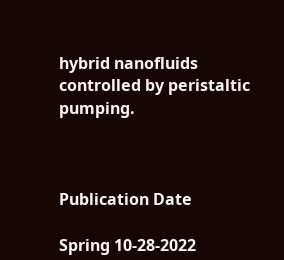hybrid nanofluids controlled by peristaltic pumping.



Publication Date

Spring 10-28-2022